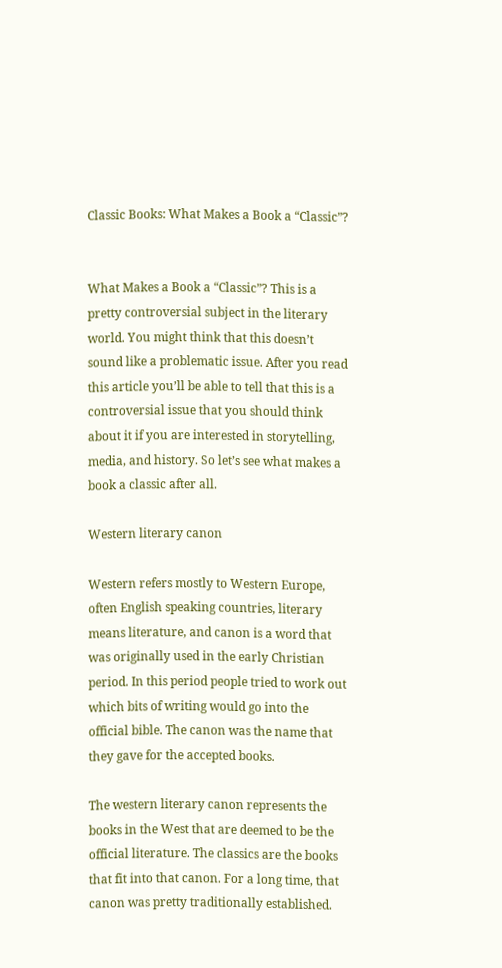Classic Books: What Makes a Book a “Classic”?


What Makes a Book a “Classic”? This is a pretty controversial subject in the literary world. You might think that this doesn’t sound like a problematic issue. After you read this article you’ll be able to tell that this is a controversial issue that you should think about it if you are interested in storytelling, media, and history. So let’s see what makes a book a classic after all.

Western literary canon

Western refers mostly to Western Europe, often English speaking countries, literary means literature, and canon is a word that was originally used in the early Christian period. In this period people tried to work out which bits of writing would go into the official bible. The canon was the name that they gave for the accepted books.

The western literary canon represents the books in the West that are deemed to be the official literature. The classics are the books that fit into that canon. For a long time, that canon was pretty traditionally established.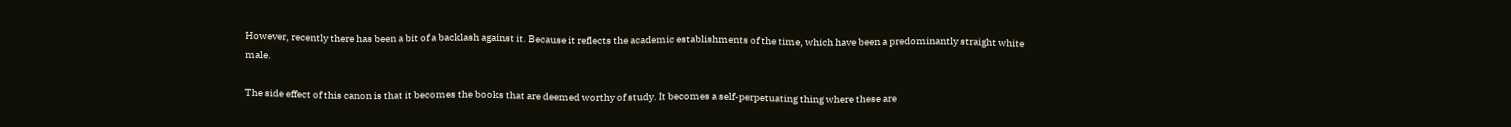However, recently there has been a bit of a backlash against it. Because it reflects the academic establishments of the time, which have been a predominantly straight white male.

The side effect of this canon is that it becomes the books that are deemed worthy of study. It becomes a self-perpetuating thing where these are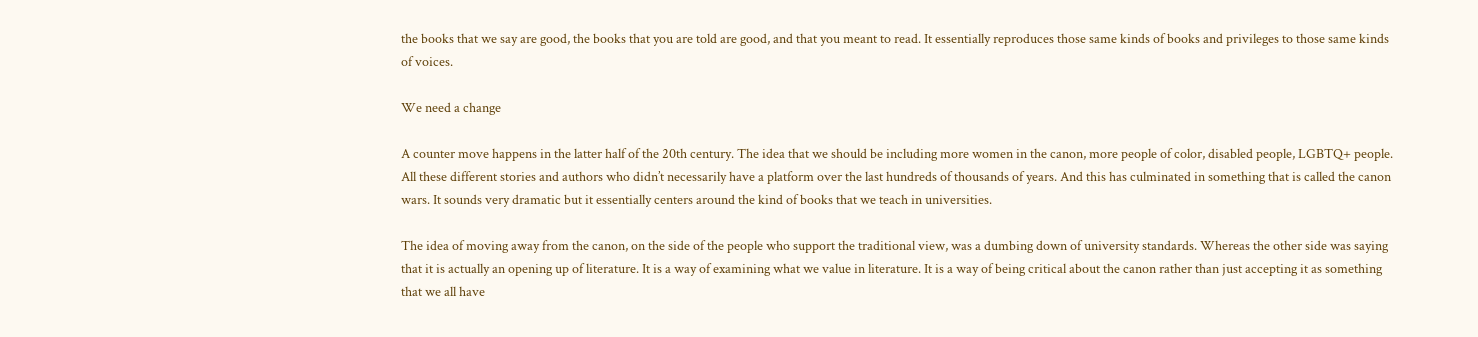the books that we say are good, the books that you are told are good, and that you meant to read. It essentially reproduces those same kinds of books and privileges to those same kinds of voices.

We need a change

A counter move happens in the latter half of the 20th century. The idea that we should be including more women in the canon, more people of color, disabled people, LGBTQ+ people. All these different stories and authors who didn’t necessarily have a platform over the last hundreds of thousands of years. And this has culminated in something that is called the canon wars. It sounds very dramatic but it essentially centers around the kind of books that we teach in universities.

The idea of moving away from the canon, on the side of the people who support the traditional view, was a dumbing down of university standards. Whereas the other side was saying that it is actually an opening up of literature. It is a way of examining what we value in literature. It is a way of being critical about the canon rather than just accepting it as something that we all have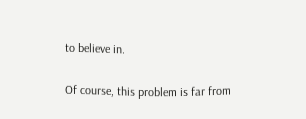to believe in.

Of course, this problem is far from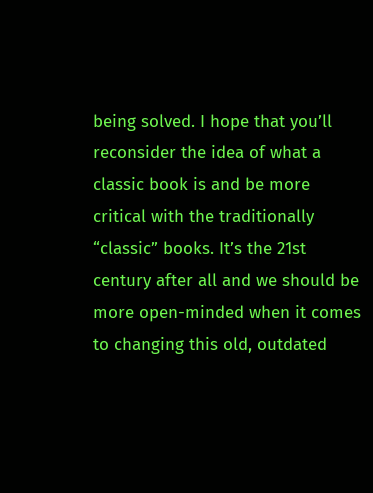being solved. I hope that you’ll reconsider the idea of what a classic book is and be more critical with the traditionally “classic” books. It’s the 21st century after all and we should be more open-minded when it comes to changing this old, outdated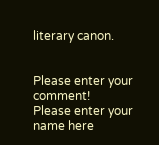literary canon.


Please enter your comment!
Please enter your name here